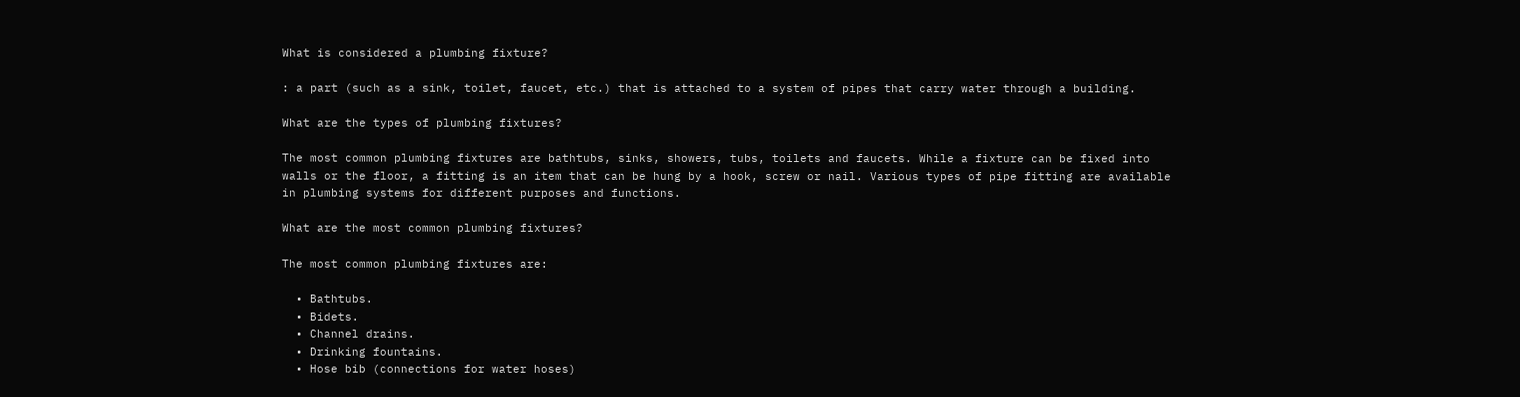What is considered a plumbing fixture?

: a part (such as a sink, toilet, faucet, etc.) that is attached to a system of pipes that carry water through a building.

What are the types of plumbing fixtures?

The most common plumbing fixtures are bathtubs, sinks, showers, tubs, toilets and faucets. While a fixture can be fixed into walls or the floor, a fitting is an item that can be hung by a hook, screw or nail. Various types of pipe fitting are available in plumbing systems for different purposes and functions.

What are the most common plumbing fixtures?

The most common plumbing fixtures are:

  • Bathtubs.
  • Bidets.
  • Channel drains.
  • Drinking fountains.
  • Hose bib (connections for water hoses)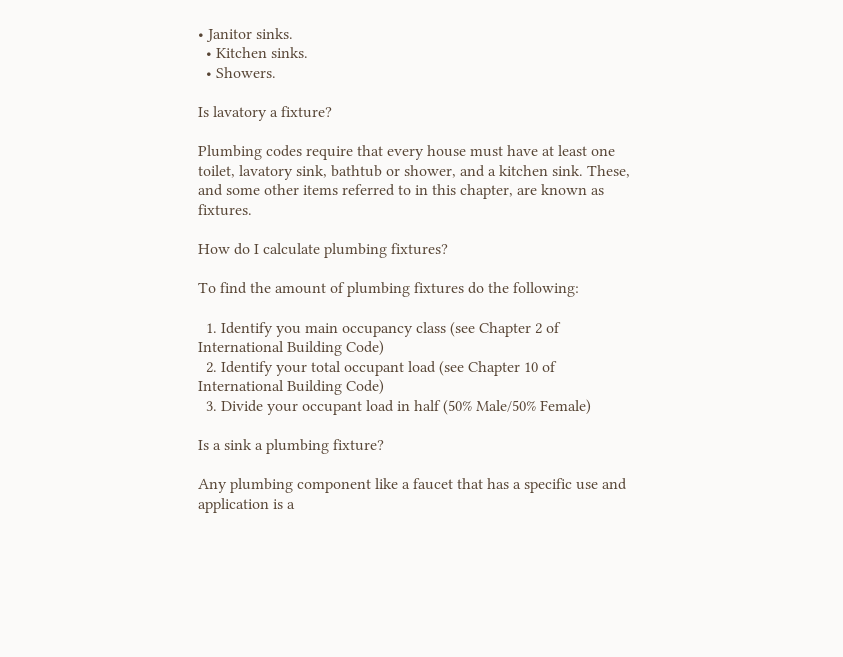• Janitor sinks.
  • Kitchen sinks.
  • Showers.

Is lavatory a fixture?

Plumbing codes require that every house must have at least one toilet, lavatory sink, bathtub or shower, and a kitchen sink. These, and some other items referred to in this chapter, are known as fixtures.

How do I calculate plumbing fixtures?

To find the amount of plumbing fixtures do the following:

  1. Identify you main occupancy class (see Chapter 2 of International Building Code)
  2. Identify your total occupant load (see Chapter 10 of International Building Code)
  3. Divide your occupant load in half (50% Male/50% Female)

Is a sink a plumbing fixture?

Any plumbing component like a faucet that has a specific use and application is a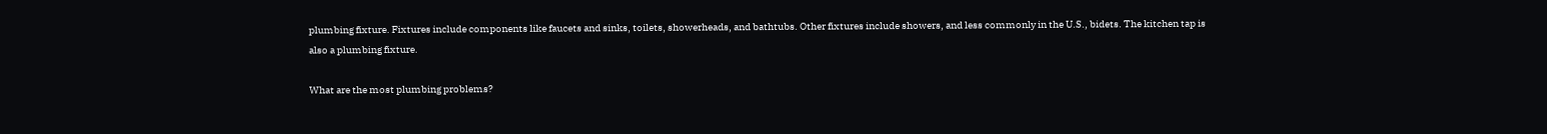plumbing fixture. Fixtures include components like faucets and sinks, toilets, showerheads, and bathtubs. Other fixtures include showers, and less commonly in the U.S., bidets. The kitchen tap is also a plumbing fixture.

What are the most plumbing problems?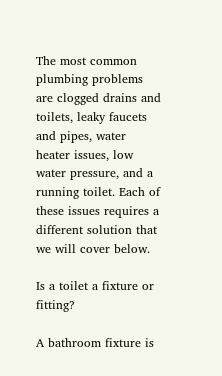The most common plumbing problems are clogged drains and toilets, leaky faucets and pipes, water heater issues, low water pressure, and a running toilet. Each of these issues requires a different solution that we will cover below.

Is a toilet a fixture or fitting?

A bathroom fixture is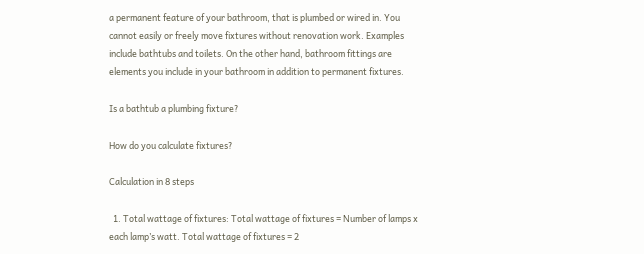a permanent feature of your bathroom, that is plumbed or wired in. You cannot easily or freely move fixtures without renovation work. Examples include bathtubs and toilets. On the other hand, bathroom fittings are elements you include in your bathroom in addition to permanent fixtures.

Is a bathtub a plumbing fixture?

How do you calculate fixtures?

Calculation in 8 steps

  1. Total wattage of fixtures: Total wattage of fixtures = Number of lamps x each lamp’s watt. Total wattage of fixtures = 2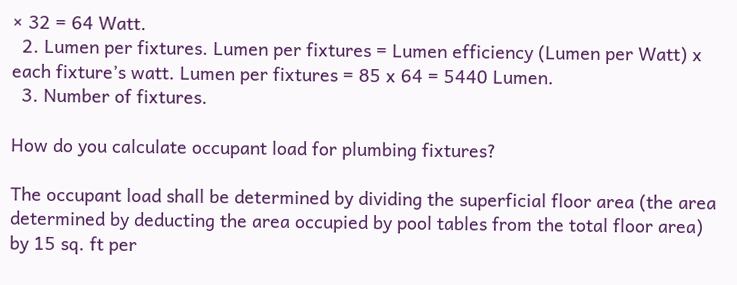× 32 = 64 Watt.
  2. Lumen per fixtures. Lumen per fixtures = Lumen efficiency (Lumen per Watt) x each fixture’s watt. Lumen per fixtures = 85 x 64 = 5440 Lumen.
  3. Number of fixtures.

How do you calculate occupant load for plumbing fixtures?

The occupant load shall be determined by dividing the superficial floor area (the area determined by deducting the area occupied by pool tables from the total floor area) by 15 sq. ft per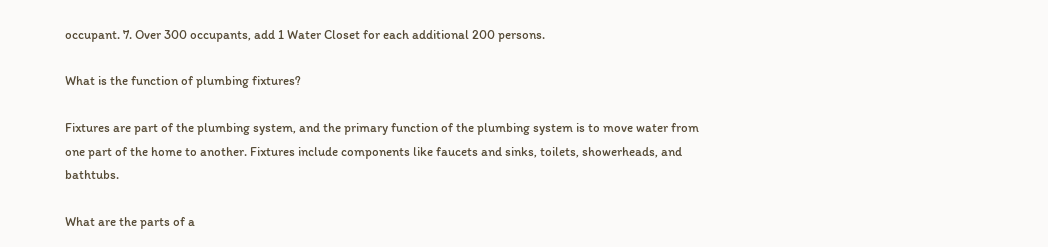occupant. 7. Over 300 occupants, add 1 Water Closet for each additional 200 persons.

What is the function of plumbing fixtures?

Fixtures are part of the plumbing system, and the primary function of the plumbing system is to move water from one part of the home to another. Fixtures include components like faucets and sinks, toilets, showerheads, and bathtubs.

What are the parts of a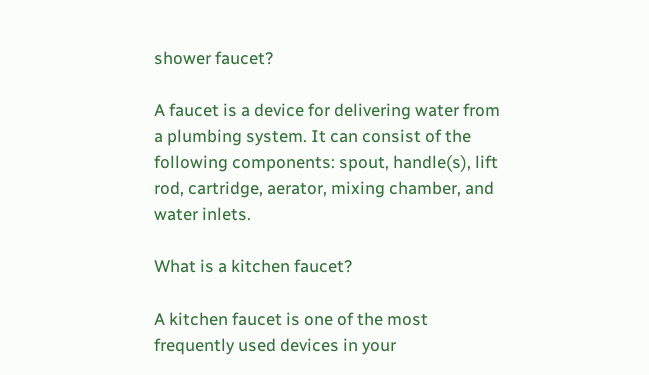shower faucet?

A faucet is a device for delivering water from a plumbing system. It can consist of the following components: spout, handle(s), lift rod, cartridge, aerator, mixing chamber, and water inlets.

What is a kitchen faucet?

A kitchen faucet is one of the most frequently used devices in your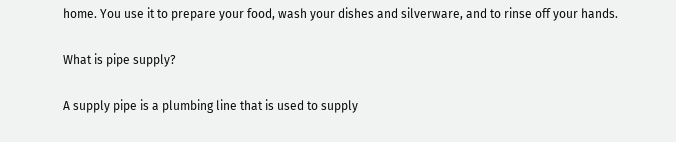home. You use it to prepare your food, wash your dishes and silverware, and to rinse off your hands.

What is pipe supply?

A supply pipe is a plumbing line that is used to supply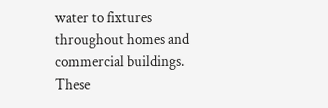water to fixtures throughout homes and commercial buildings. These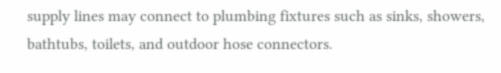supply lines may connect to plumbing fixtures such as sinks, showers, bathtubs, toilets, and outdoor hose connectors.